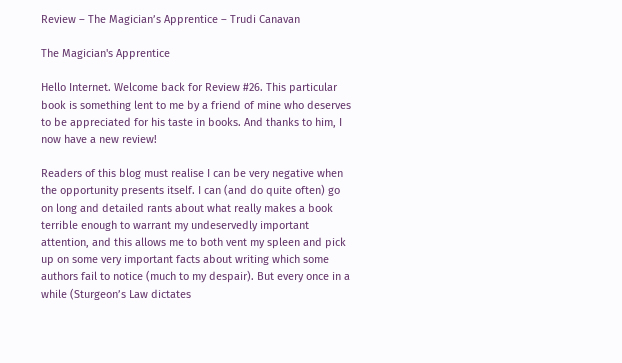Review – The Magician’s Apprentice – Trudi Canavan

The Magician's Apprentice

Hello Internet. Welcome back for Review #26. This particular book is something lent to me by a friend of mine who deserves to be appreciated for his taste in books. And thanks to him, I now have a new review!

Readers of this blog must realise I can be very negative when the opportunity presents itself. I can (and do quite often) go on long and detailed rants about what really makes a book terrible enough to warrant my undeservedly important attention, and this allows me to both vent my spleen and pick up on some very important facts about writing which some authors fail to notice (much to my despair). But every once in a while (Sturgeon’s Law dictates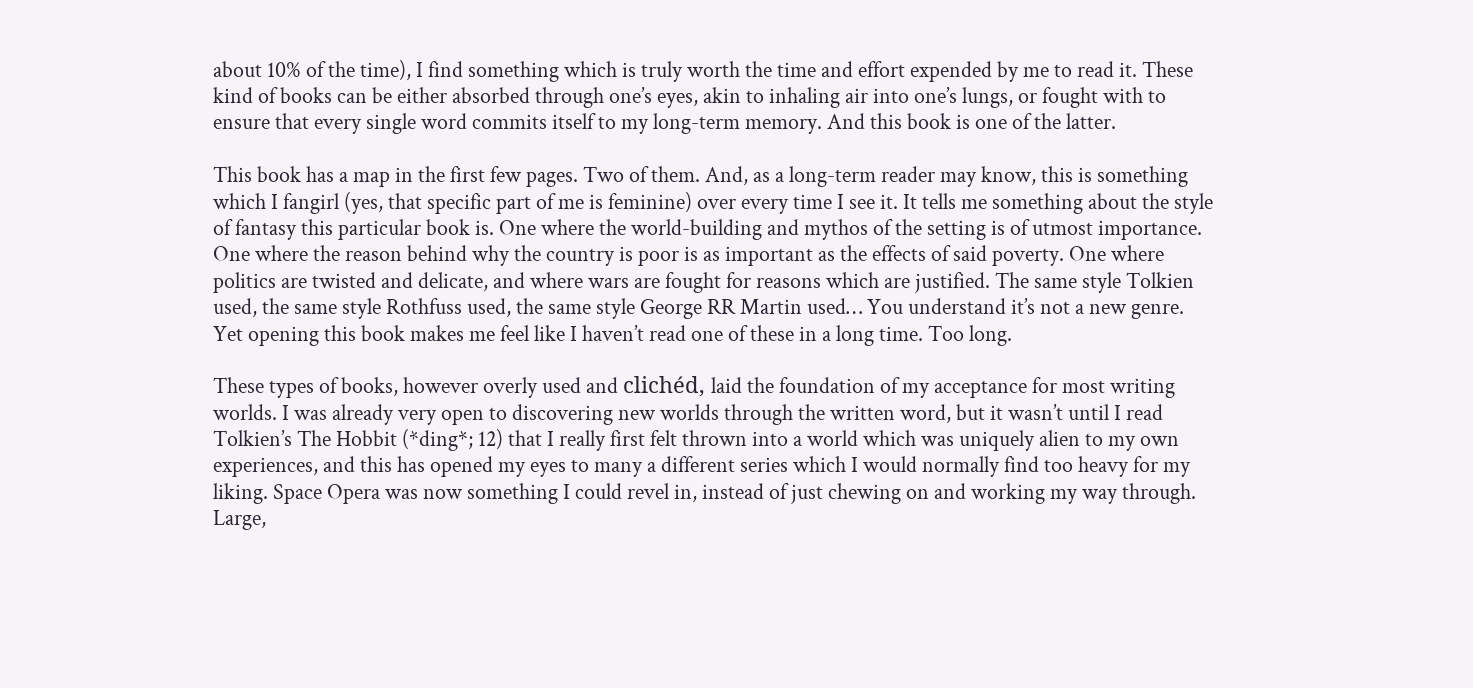about 10% of the time), I find something which is truly worth the time and effort expended by me to read it. These kind of books can be either absorbed through one’s eyes, akin to inhaling air into one’s lungs, or fought with to ensure that every single word commits itself to my long-term memory. And this book is one of the latter.

This book has a map in the first few pages. Two of them. And, as a long-term reader may know, this is something which I fangirl (yes, that specific part of me is feminine) over every time I see it. It tells me something about the style of fantasy this particular book is. One where the world-building and mythos of the setting is of utmost importance. One where the reason behind why the country is poor is as important as the effects of said poverty. One where politics are twisted and delicate, and where wars are fought for reasons which are justified. The same style Tolkien used, the same style Rothfuss used, the same style George RR Martin used… You understand it’s not a new genre. Yet opening this book makes me feel like I haven’t read one of these in a long time. Too long.

These types of books, however overly used and clichéd, laid the foundation of my acceptance for most writing worlds. I was already very open to discovering new worlds through the written word, but it wasn’t until I read Tolkien’s The Hobbit (*ding*; 12) that I really first felt thrown into a world which was uniquely alien to my own experiences, and this has opened my eyes to many a different series which I would normally find too heavy for my liking. Space Opera was now something I could revel in, instead of just chewing on and working my way through. Large,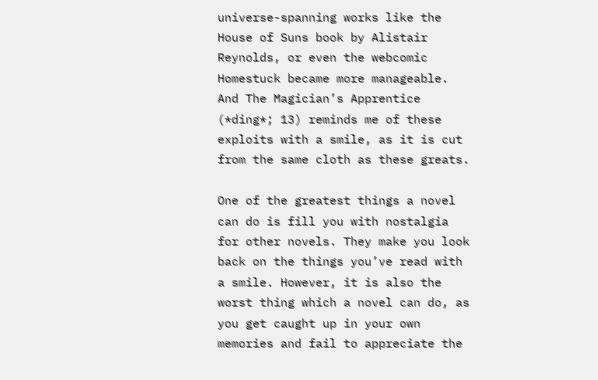universe-spanning works like the House of Suns book by Alistair Reynolds, or even the webcomic Homestuck became more manageable. And The Magician’s Apprentice (*ding*; 13) reminds me of these exploits with a smile, as it is cut from the same cloth as these greats.

One of the greatest things a novel can do is fill you with nostalgia for other novels. They make you look back on the things you’ve read with a smile. However, it is also the worst thing which a novel can do, as you get caught up in your own memories and fail to appreciate the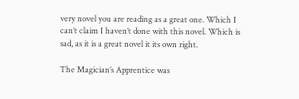very novel you are reading as a great one. Which I can’t claim I haven’t done with this novel. Which is sad, as it is a great novel it its own right.

The Magician’s Apprentice was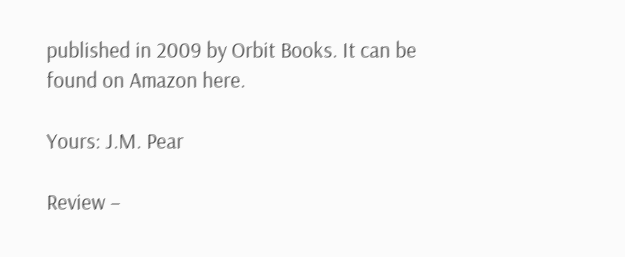published in 2009 by Orbit Books. It can be found on Amazon here.

Yours: J.M. Pear

Review –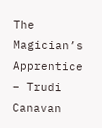The Magician’s Apprentice – Trudi Canavan